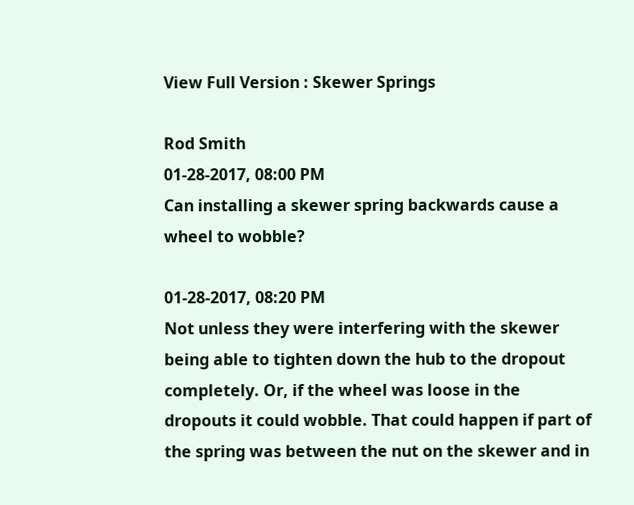View Full Version : Skewer Springs

Rod Smith
01-28-2017, 08:00 PM
Can installing a skewer spring backwards cause a wheel to wobble?

01-28-2017, 08:20 PM
Not unless they were interfering with the skewer being able to tighten down the hub to the dropout completely. Or, if the wheel was loose in the dropouts it could wobble. That could happen if part of the spring was between the nut on the skewer and in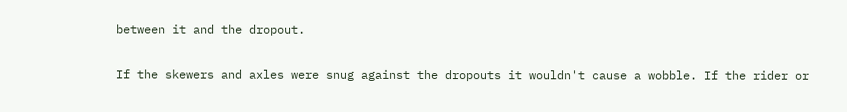between it and the dropout.

If the skewers and axles were snug against the dropouts it wouldn't cause a wobble. If the rider or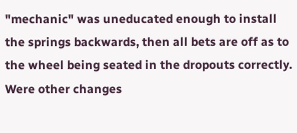"mechanic" was uneducated enough to install the springs backwards, then all bets are off as to the wheel being seated in the dropouts correctly. Were other changes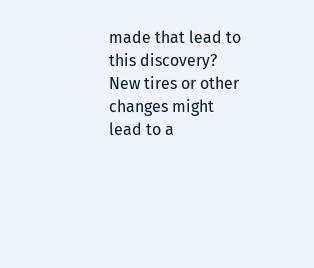made that lead to this discovery? New tires or other changes might lead to a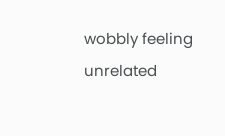wobbly feeling unrelated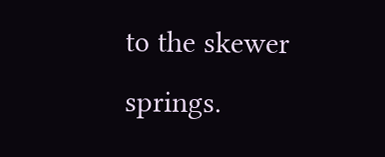to the skewer springs.